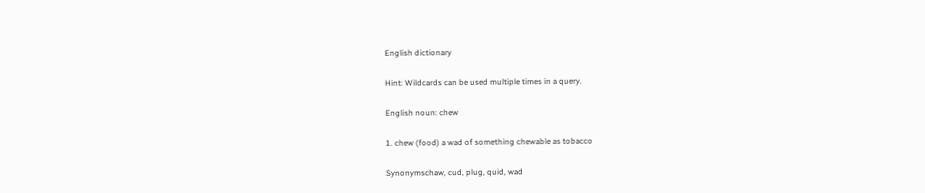English dictionary

Hint: Wildcards can be used multiple times in a query.

English noun: chew

1. chew (food) a wad of something chewable as tobacco

Synonymschaw, cud, plug, quid, wad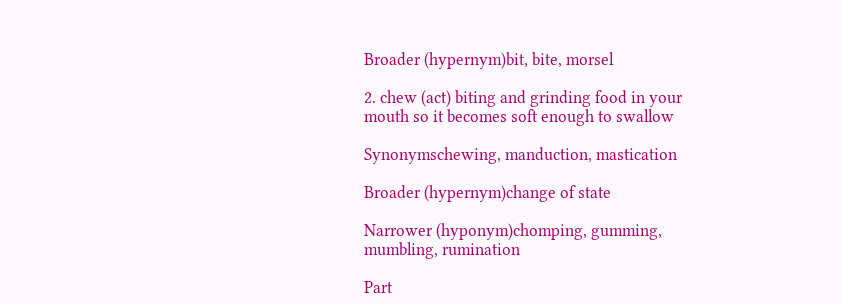Broader (hypernym)bit, bite, morsel

2. chew (act) biting and grinding food in your mouth so it becomes soft enough to swallow

Synonymschewing, manduction, mastication

Broader (hypernym)change of state

Narrower (hyponym)chomping, gumming, mumbling, rumination

Part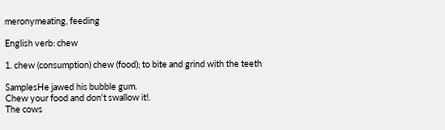meronymeating, feeding

English verb: chew

1. chew (consumption) chew (food); to bite and grind with the teeth

SamplesHe jawed his bubble gum.
Chew your food and don't swallow it!.
The cows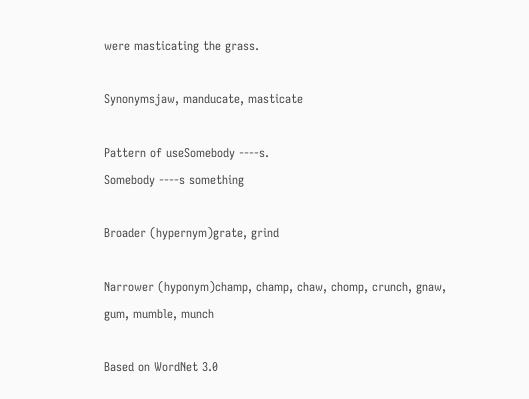were masticating the grass.

Synonymsjaw, manducate, masticate

Pattern of useSomebody ----s.
Somebody ----s something

Broader (hypernym)grate, grind

Narrower (hyponym)champ, champ, chaw, chomp, crunch, gnaw, gum, mumble, munch

Based on WordNet 3.0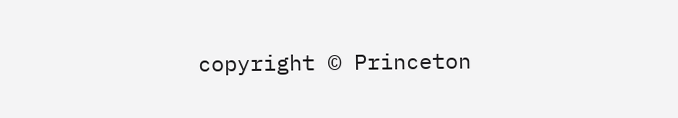copyright © Princeton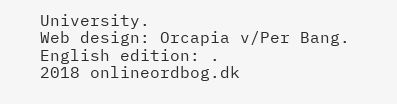University.
Web design: Orcapia v/Per Bang. English edition: .
2018 onlineordbog.dk